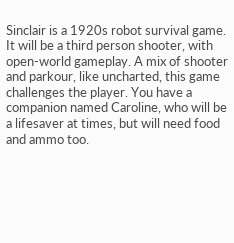Sinclair is a 1920s robot survival game. It will be a third person shooter, with open-world gameplay. A mix of shooter and parkour, like uncharted, this game challenges the player. You have a companion named Caroline, who will be a lifesaver at times, but will need food and ammo too.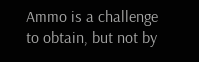Ammo is a challenge to obtain, but not by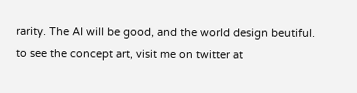rarity. The AI will be good, and the world design beutiful. to see the concept art, visit me on twitter at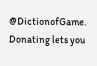@DictionofGame. Donating lets you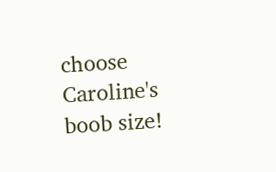choose Caroline's boob size!